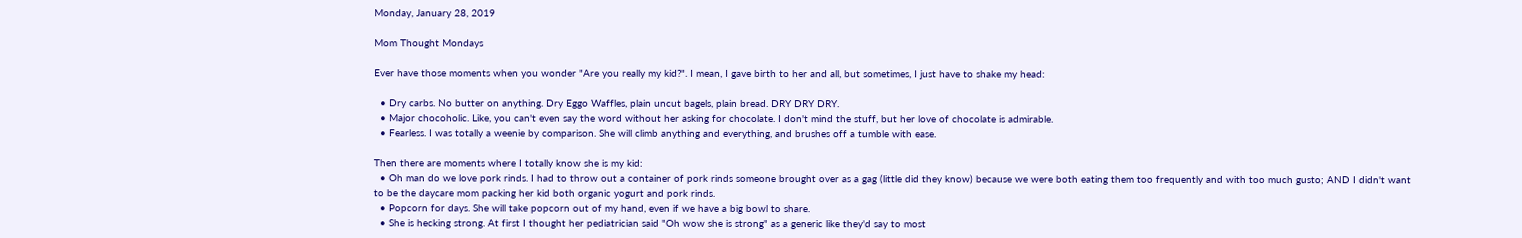Monday, January 28, 2019

Mom Thought Mondays

Ever have those moments when you wonder "Are you really my kid?". I mean, I gave birth to her and all, but sometimes, I just have to shake my head:

  • Dry carbs. No butter on anything. Dry Eggo Waffles, plain uncut bagels, plain bread. DRY DRY DRY.
  • Major chocoholic. Like, you can't even say the word without her asking for chocolate. I don't mind the stuff, but her love of chocolate is admirable.
  • Fearless. I was totally a weenie by comparison. She will climb anything and everything, and brushes off a tumble with ease.

Then there are moments where I totally know she is my kid:
  • Oh man do we love pork rinds. I had to throw out a container of pork rinds someone brought over as a gag (little did they know) because we were both eating them too frequently and with too much gusto; AND I didn't want to be the daycare mom packing her kid both organic yogurt and pork rinds.
  • Popcorn for days. She will take popcorn out of my hand, even if we have a big bowl to share.
  • She is hecking strong. At first I thought her pediatrician said "Oh wow she is strong" as a generic like they'd say to most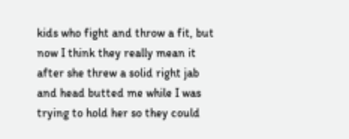kids who fight and throw a fit, but now I think they really mean it after she threw a solid right jab and head butted me while I was trying to hold her so they could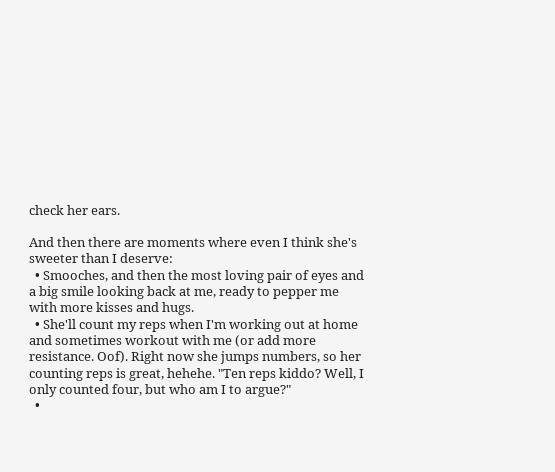check her ears.

And then there are moments where even I think she's sweeter than I deserve:
  • Smooches, and then the most loving pair of eyes and a big smile looking back at me, ready to pepper me with more kisses and hugs.
  • She'll count my reps when I'm working out at home and sometimes workout with me (or add more resistance. Oof). Right now she jumps numbers, so her counting reps is great, hehehe. "Ten reps kiddo? Well, I only counted four, but who am I to argue?"
  •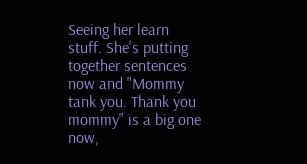Seeing her learn stuff. She's putting together sentences now and "Mommy tank you. Thank you mommy" is a big one now,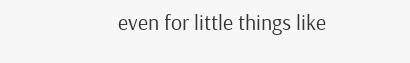even for little things like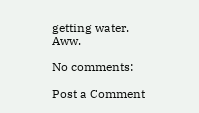getting water. Aww.

No comments:

Post a Comment